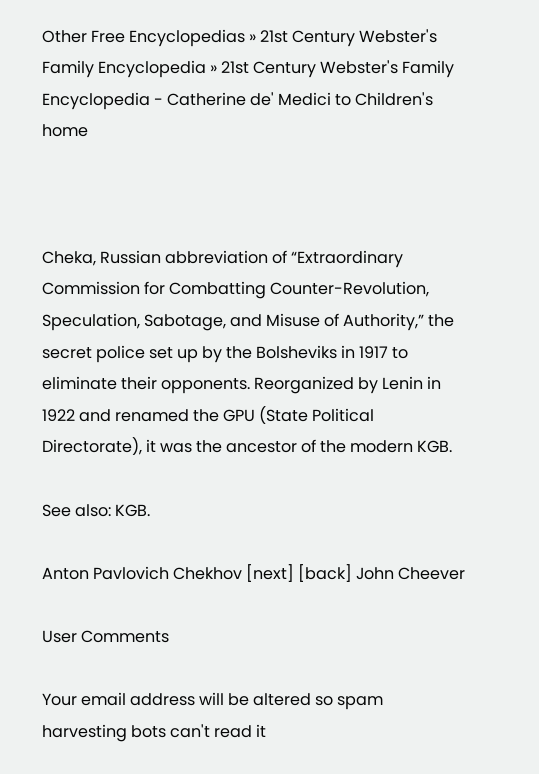Other Free Encyclopedias » 21st Century Webster's Family Encyclopedia » 21st Century Webster's Family Encyclopedia - Catherine de' Medici to Children's home



Cheka, Russian abbreviation of “Extraordinary Commission for Combatting Counter-Revolution, Speculation, Sabotage, and Misuse of Authority,” the secret police set up by the Bolsheviks in 1917 to eliminate their opponents. Reorganized by Lenin in 1922 and renamed the GPU (State Political Directorate), it was the ancestor of the modern KGB.

See also: KGB.

Anton Pavlovich Chekhov [next] [back] John Cheever

User Comments

Your email address will be altered so spam harvesting bots can't read it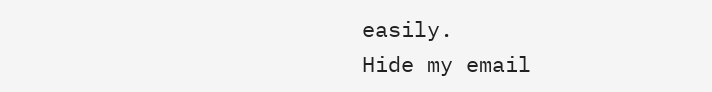easily.
Hide my email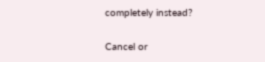completely instead?

Cancel or